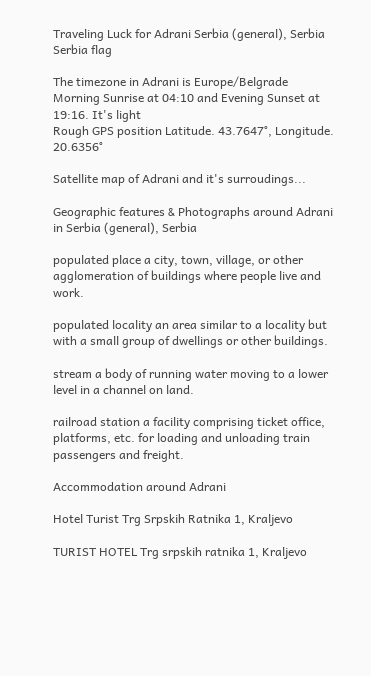Traveling Luck for Adrani Serbia (general), Serbia Serbia flag

The timezone in Adrani is Europe/Belgrade
Morning Sunrise at 04:10 and Evening Sunset at 19:16. It's light
Rough GPS position Latitude. 43.7647°, Longitude. 20.6356°

Satellite map of Adrani and it's surroudings...

Geographic features & Photographs around Adrani in Serbia (general), Serbia

populated place a city, town, village, or other agglomeration of buildings where people live and work.

populated locality an area similar to a locality but with a small group of dwellings or other buildings.

stream a body of running water moving to a lower level in a channel on land.

railroad station a facility comprising ticket office, platforms, etc. for loading and unloading train passengers and freight.

Accommodation around Adrani

Hotel Turist Trg Srpskih Ratnika 1, Kraljevo

TURIST HOTEL Trg srpskih ratnika 1, Kraljevo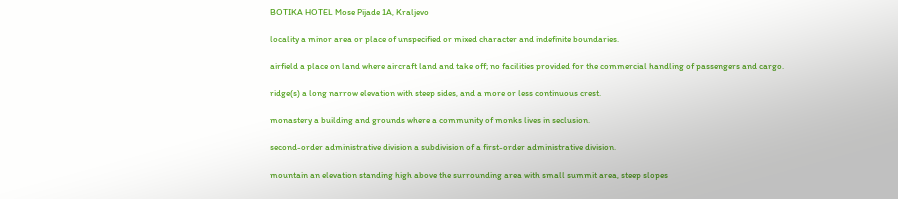BOTIKA HOTEL Mose Pijade 1A, Kraljevo

locality a minor area or place of unspecified or mixed character and indefinite boundaries.

airfield a place on land where aircraft land and take off; no facilities provided for the commercial handling of passengers and cargo.

ridge(s) a long narrow elevation with steep sides, and a more or less continuous crest.

monastery a building and grounds where a community of monks lives in seclusion.

second-order administrative division a subdivision of a first-order administrative division.

mountain an elevation standing high above the surrounding area with small summit area, steep slopes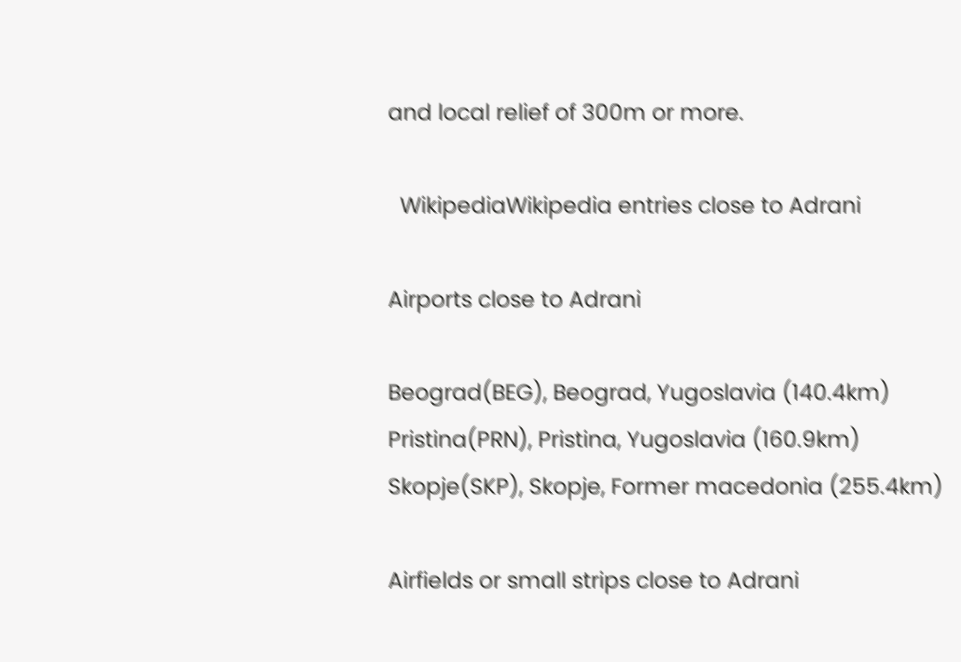and local relief of 300m or more.

  WikipediaWikipedia entries close to Adrani

Airports close to Adrani

Beograd(BEG), Beograd, Yugoslavia (140.4km)
Pristina(PRN), Pristina, Yugoslavia (160.9km)
Skopje(SKP), Skopje, Former macedonia (255.4km)

Airfields or small strips close to Adrani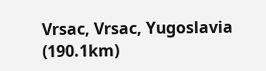Vrsac, Vrsac, Yugoslavia (190.1km)